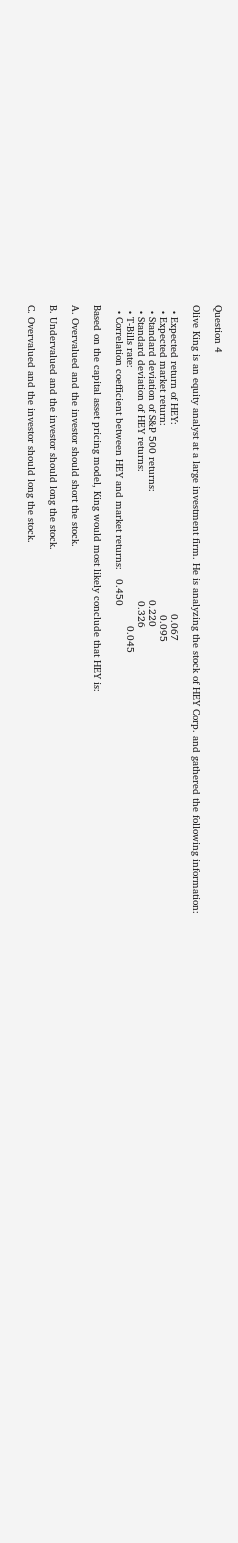Question 4

Olive King is an equity analyst at a large investment firm. He is analyzing the stock of HEY Corp. and gathered the following information:

  • Expected return of HEY:                                                               0.067
  • Expected market return:                                                               0.095
  • Standard deviation of S&P 500 returns:                                    0.220
  • Standard deviation of HEY returns:                                           0.326
  • T-Bills rate:                                                                                      0.045
  • Correlation coefficient between HEY and market returns:   0.450

Based on the capital asset pricing model, King would most likely conclude that HEY is:

A. Overvalued and the investor should short the stock.

B. Undervalued and the investor should long the stock.

C. Overvalued and the investor should long the stock.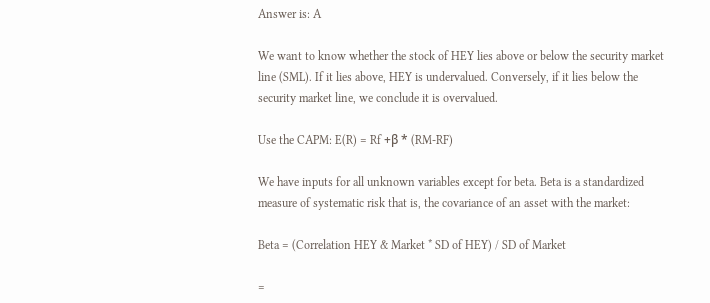Answer is: A

We want to know whether the stock of HEY lies above or below the security market line (SML). If it lies above, HEY is undervalued. Conversely, if it lies below the security market line, we conclude it is overvalued.

Use the CAPM: E(R) = Rf +β * (RM-RF)

We have inputs for all unknown variables except for beta. Beta is a standardized measure of systematic risk that is, the covariance of an asset with the market:

Beta = (Correlation HEY & Market * SD of HEY) / SD of Market

=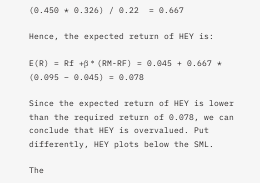(0.450 * 0.326) / 0.22  = 0.667

Hence, the expected return of HEY is:

E(R) = Rf +β * (RM-RF) = 0.045 + 0.667 * (0.095 – 0.045) = 0.078

Since the expected return of HEY is lower than the required return of 0.078, we can conclude that HEY is overvalued. Put differently, HEY plots below the SML.

The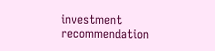investment recommendation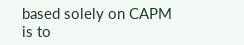based solely on CAPM is to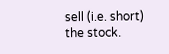sell (i.e. short) the stock.